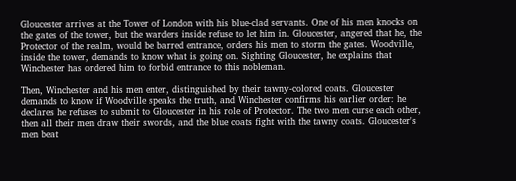Gloucester arrives at the Tower of London with his blue-clad servants. One of his men knocks on the gates of the tower, but the warders inside refuse to let him in. Gloucester, angered that he, the Protector of the realm, would be barred entrance, orders his men to storm the gates. Woodville, inside the tower, demands to know what is going on. Sighting Gloucester, he explains that Winchester has ordered him to forbid entrance to this nobleman.

Then, Winchester and his men enter, distinguished by their tawny-colored coats. Gloucester demands to know if Woodville speaks the truth, and Winchester confirms his earlier order: he declares he refuses to submit to Gloucester in his role of Protector. The two men curse each other, then all their men draw their swords, and the blue coats fight with the tawny coats. Gloucester's men beat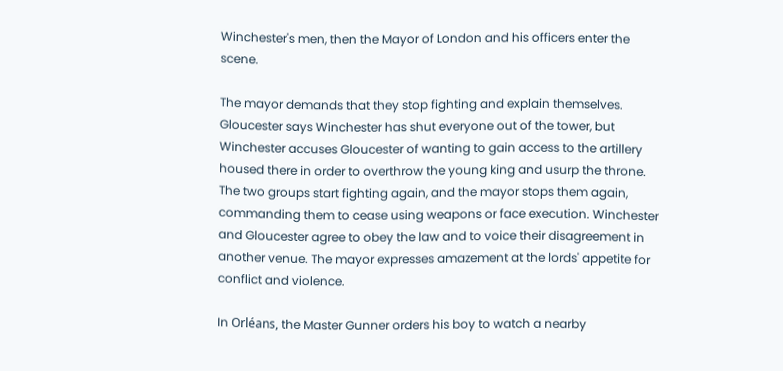Winchester's men, then the Mayor of London and his officers enter the scene.

The mayor demands that they stop fighting and explain themselves. Gloucester says Winchester has shut everyone out of the tower, but Winchester accuses Gloucester of wanting to gain access to the artillery housed there in order to overthrow the young king and usurp the throne. The two groups start fighting again, and the mayor stops them again, commanding them to cease using weapons or face execution. Winchester and Gloucester agree to obey the law and to voice their disagreement in another venue. The mayor expresses amazement at the lords' appetite for conflict and violence.

In Orléans, the Master Gunner orders his boy to watch a nearby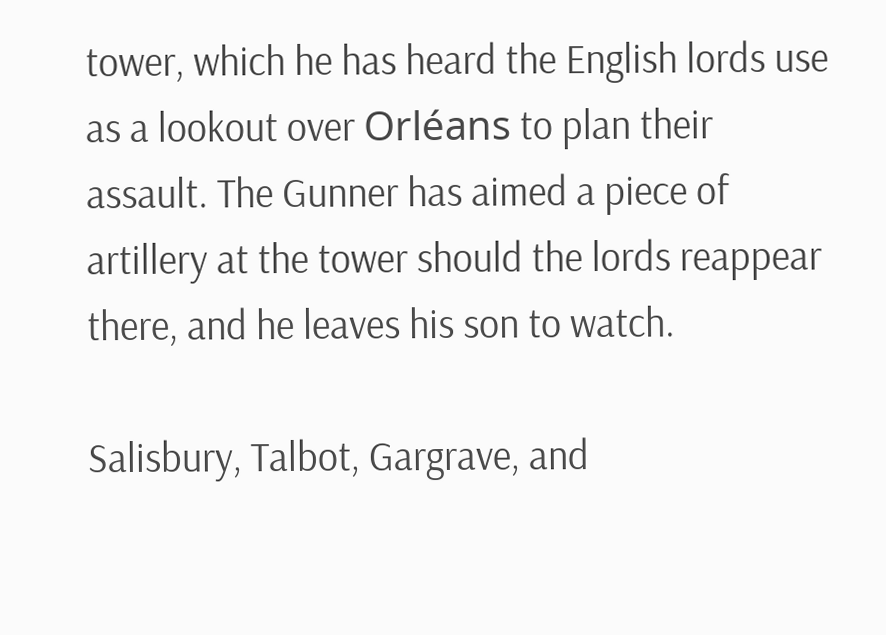tower, which he has heard the English lords use as a lookout over Orléans to plan their assault. The Gunner has aimed a piece of artillery at the tower should the lords reappear there, and he leaves his son to watch.

Salisbury, Talbot, Gargrave, and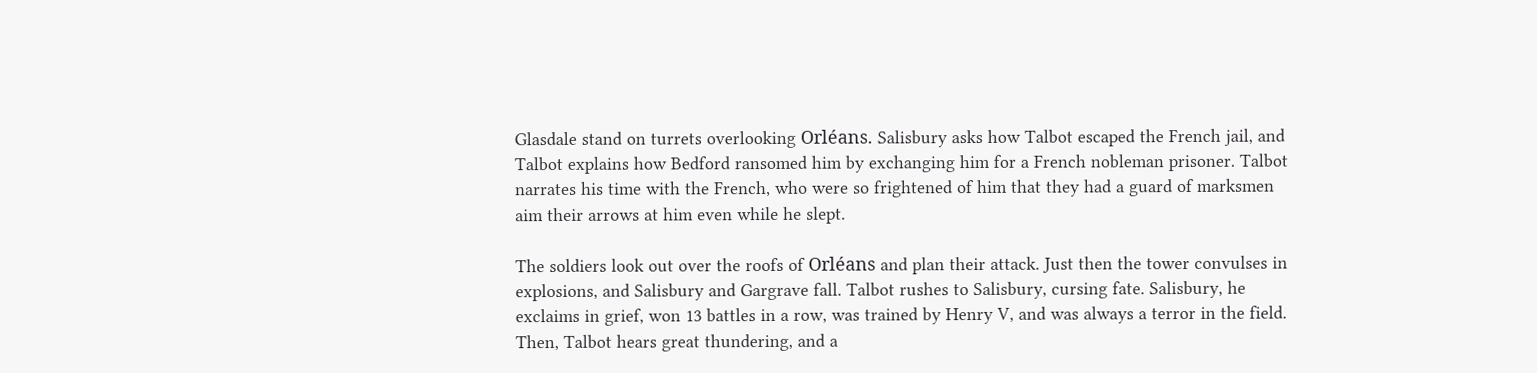Glasdale stand on turrets overlooking Orléans. Salisbury asks how Talbot escaped the French jail, and Talbot explains how Bedford ransomed him by exchanging him for a French nobleman prisoner. Talbot narrates his time with the French, who were so frightened of him that they had a guard of marksmen aim their arrows at him even while he slept.

The soldiers look out over the roofs of Orléans and plan their attack. Just then the tower convulses in explosions, and Salisbury and Gargrave fall. Talbot rushes to Salisbury, cursing fate. Salisbury, he exclaims in grief, won 13 battles in a row, was trained by Henry V, and was always a terror in the field. Then, Talbot hears great thundering, and a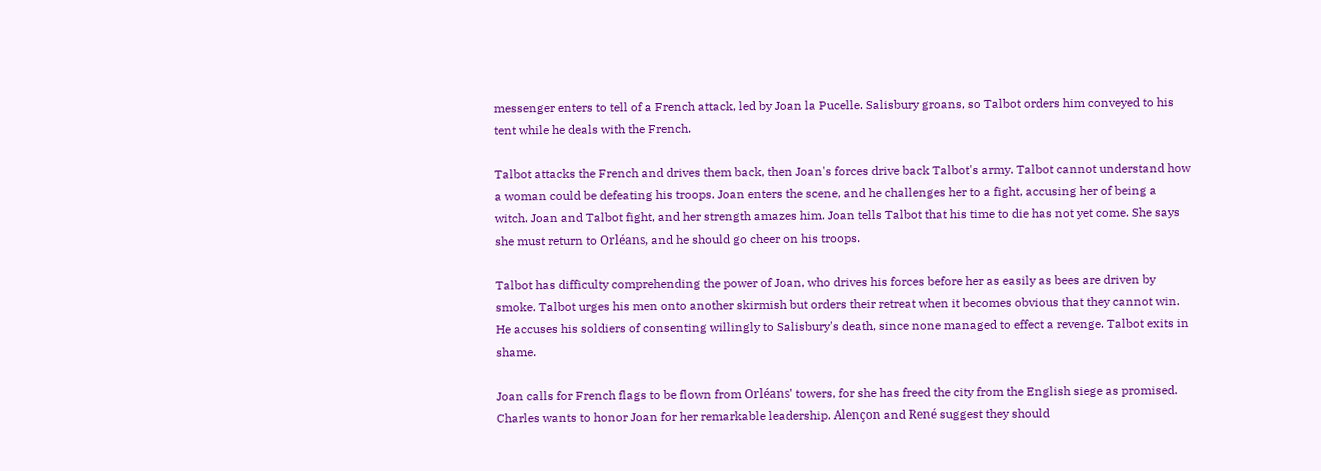messenger enters to tell of a French attack, led by Joan la Pucelle. Salisbury groans, so Talbot orders him conveyed to his tent while he deals with the French.

Talbot attacks the French and drives them back, then Joan's forces drive back Talbot's army. Talbot cannot understand how a woman could be defeating his troops. Joan enters the scene, and he challenges her to a fight, accusing her of being a witch. Joan and Talbot fight, and her strength amazes him. Joan tells Talbot that his time to die has not yet come. She says she must return to Orléans, and he should go cheer on his troops.

Talbot has difficulty comprehending the power of Joan, who drives his forces before her as easily as bees are driven by smoke. Talbot urges his men onto another skirmish but orders their retreat when it becomes obvious that they cannot win. He accuses his soldiers of consenting willingly to Salisbury's death, since none managed to effect a revenge. Talbot exits in shame.

Joan calls for French flags to be flown from Orléans' towers, for she has freed the city from the English siege as promised. Charles wants to honor Joan for her remarkable leadership. Alençon and René suggest they should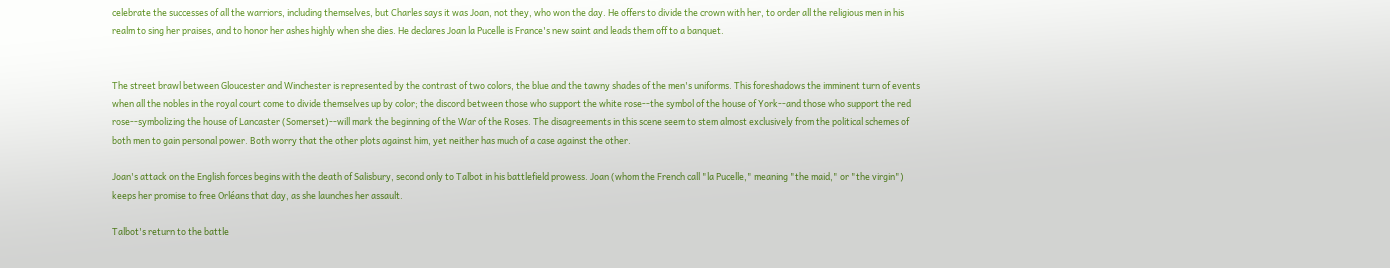celebrate the successes of all the warriors, including themselves, but Charles says it was Joan, not they, who won the day. He offers to divide the crown with her, to order all the religious men in his realm to sing her praises, and to honor her ashes highly when she dies. He declares Joan la Pucelle is France's new saint and leads them off to a banquet.


The street brawl between Gloucester and Winchester is represented by the contrast of two colors, the blue and the tawny shades of the men's uniforms. This foreshadows the imminent turn of events when all the nobles in the royal court come to divide themselves up by color; the discord between those who support the white rose--the symbol of the house of York--and those who support the red rose--symbolizing the house of Lancaster (Somerset)--will mark the beginning of the War of the Roses. The disagreements in this scene seem to stem almost exclusively from the political schemes of both men to gain personal power. Both worry that the other plots against him, yet neither has much of a case against the other.

Joan's attack on the English forces begins with the death of Salisbury, second only to Talbot in his battlefield prowess. Joan (whom the French call "la Pucelle," meaning "the maid," or "the virgin") keeps her promise to free Orléans that day, as she launches her assault.

Talbot's return to the battle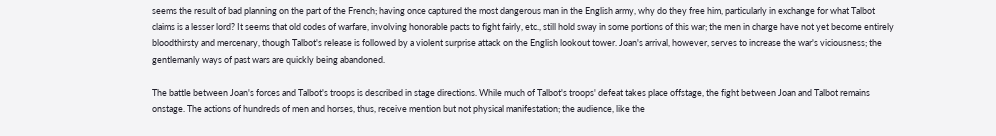seems the result of bad planning on the part of the French; having once captured the most dangerous man in the English army, why do they free him, particularly in exchange for what Talbot claims is a lesser lord? It seems that old codes of warfare, involving honorable pacts to fight fairly, etc., still hold sway in some portions of this war; the men in charge have not yet become entirely bloodthirsty and mercenary, though Talbot's release is followed by a violent surprise attack on the English lookout tower. Joan's arrival, however, serves to increase the war's viciousness; the gentlemanly ways of past wars are quickly being abandoned.

The battle between Joan's forces and Talbot's troops is described in stage directions. While much of Talbot's troops' defeat takes place offstage, the fight between Joan and Talbot remains onstage. The actions of hundreds of men and horses, thus, receive mention but not physical manifestation; the audience, like the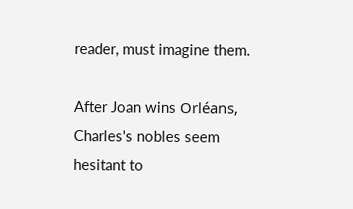reader, must imagine them.

After Joan wins Orléans, Charles's nobles seem hesitant to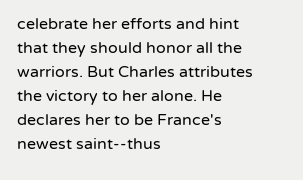celebrate her efforts and hint that they should honor all the warriors. But Charles attributes the victory to her alone. He declares her to be France's newest saint--thus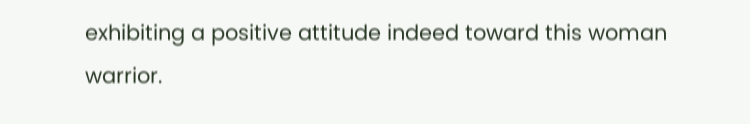exhibiting a positive attitude indeed toward this woman warrior.